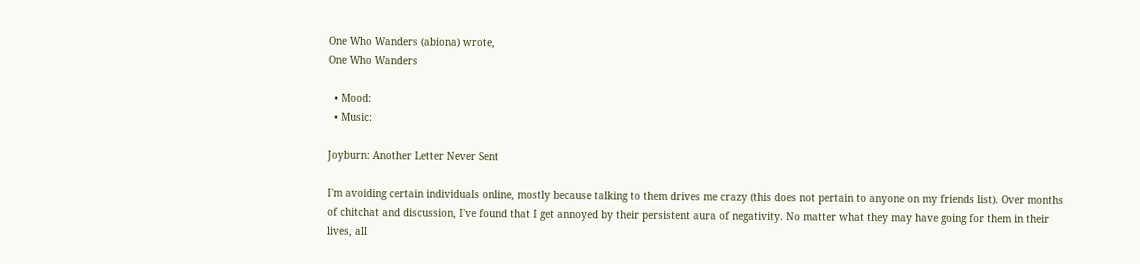One Who Wanders (abiona) wrote,
One Who Wanders

  • Mood:
  • Music:

Joyburn: Another Letter Never Sent

I'm avoiding certain individuals online, mostly because talking to them drives me crazy (this does not pertain to anyone on my friends list). Over months of chitchat and discussion, I've found that I get annoyed by their persistent aura of negativity. No matter what they may have going for them in their lives, all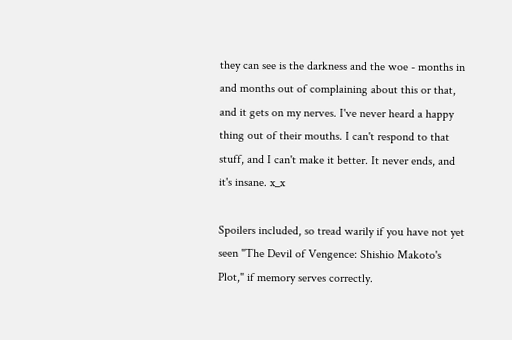they can see is the darkness and the woe - months in and months out of complaining about this or that, and it gets on my nerves. I've never heard a happy thing out of their mouths. I can't respond to that stuff, and I can't make it better. It never ends, and it's insane. x_x

Spoilers included, so tread warily if you have not yet seen "The Devil of Vengence: Shishio Makoto's Plot," if memory serves correctly.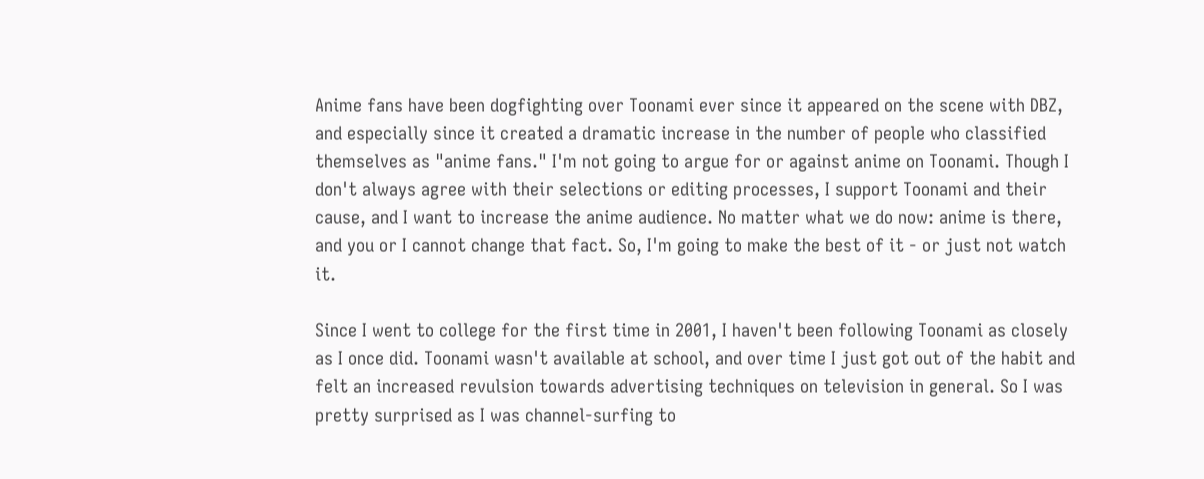Anime fans have been dogfighting over Toonami ever since it appeared on the scene with DBZ, and especially since it created a dramatic increase in the number of people who classified themselves as "anime fans." I'm not going to argue for or against anime on Toonami. Though I don't always agree with their selections or editing processes, I support Toonami and their cause, and I want to increase the anime audience. No matter what we do now: anime is there, and you or I cannot change that fact. So, I'm going to make the best of it - or just not watch it.

Since I went to college for the first time in 2001, I haven't been following Toonami as closely as I once did. Toonami wasn't available at school, and over time I just got out of the habit and felt an increased revulsion towards advertising techniques on television in general. So I was pretty surprised as I was channel-surfing to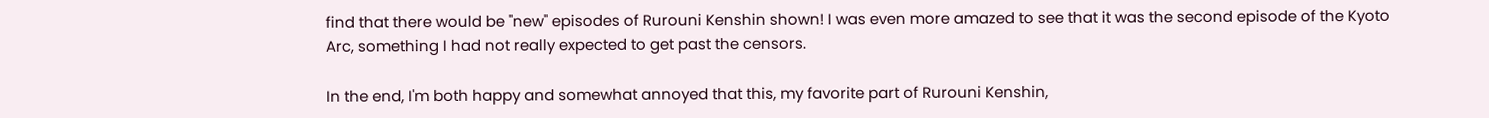find that there would be "new" episodes of Rurouni Kenshin shown! I was even more amazed to see that it was the second episode of the Kyoto Arc, something I had not really expected to get past the censors.

In the end, I'm both happy and somewhat annoyed that this, my favorite part of Rurouni Kenshin,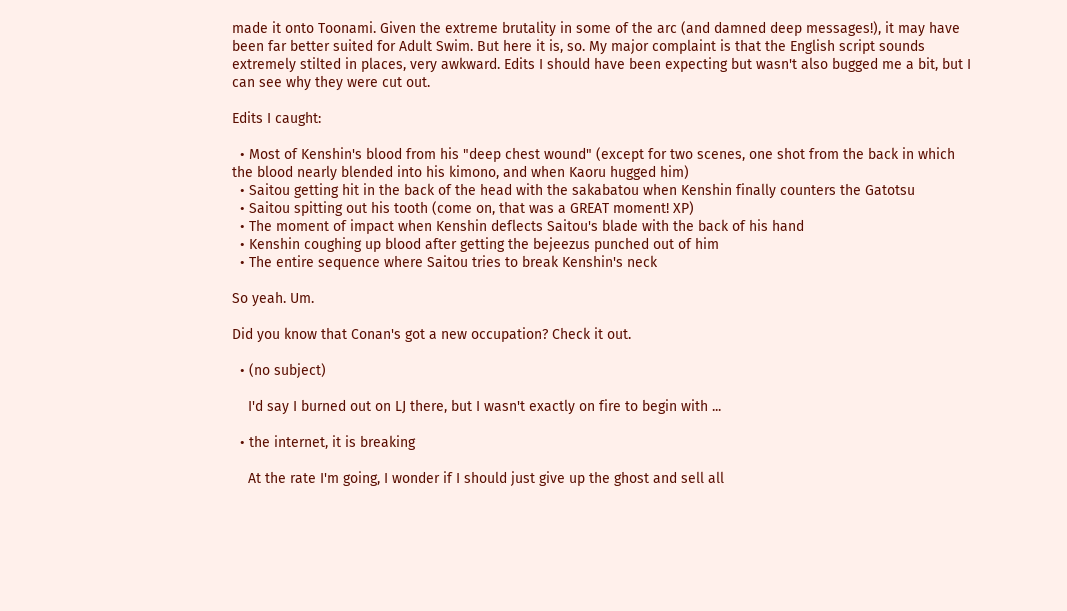made it onto Toonami. Given the extreme brutality in some of the arc (and damned deep messages!), it may have been far better suited for Adult Swim. But here it is, so. My major complaint is that the English script sounds extremely stilted in places, very awkward. Edits I should have been expecting but wasn't also bugged me a bit, but I can see why they were cut out.

Edits I caught:

  • Most of Kenshin's blood from his "deep chest wound" (except for two scenes, one shot from the back in which the blood nearly blended into his kimono, and when Kaoru hugged him)
  • Saitou getting hit in the back of the head with the sakabatou when Kenshin finally counters the Gatotsu
  • Saitou spitting out his tooth (come on, that was a GREAT moment! XP)
  • The moment of impact when Kenshin deflects Saitou's blade with the back of his hand
  • Kenshin coughing up blood after getting the bejeezus punched out of him
  • The entire sequence where Saitou tries to break Kenshin's neck

So yeah. Um.

Did you know that Conan's got a new occupation? Check it out.

  • (no subject)

    I'd say I burned out on LJ there, but I wasn't exactly on fire to begin with ...

  • the internet, it is breaking

    At the rate I'm going, I wonder if I should just give up the ghost and sell all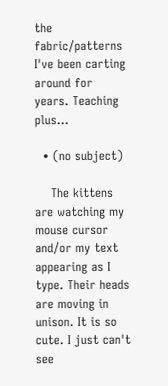the fabric/patterns I've been carting around for years. Teaching plus…

  • (no subject)

    The kittens are watching my mouse cursor and/or my text appearing as I type. Their heads are moving in unison. It is so cute. I just can't see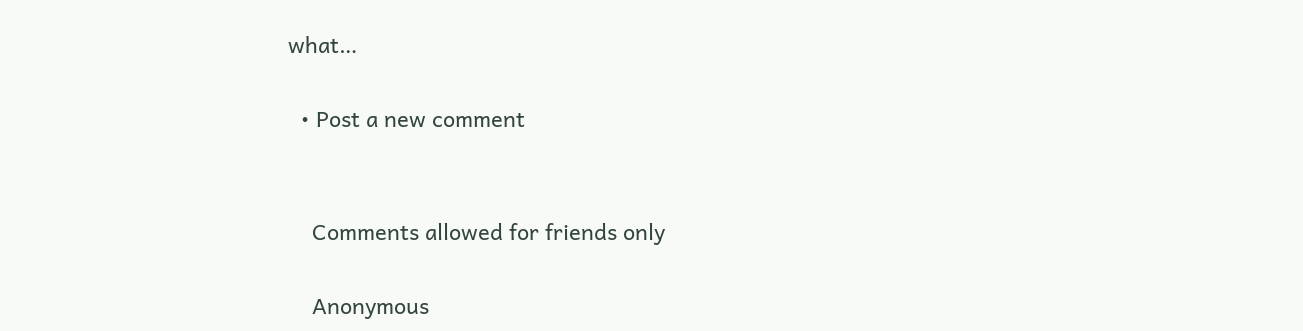what…

  • Post a new comment


    Comments allowed for friends only

    Anonymous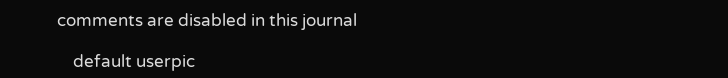comments are disabled in this journal

    default userpic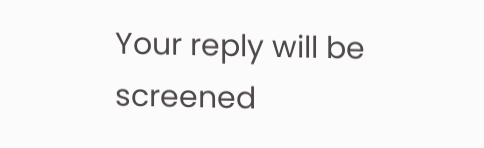Your reply will be screened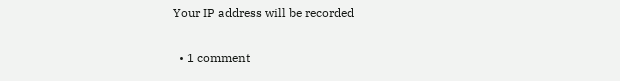Your IP address will be recorded

  • 1 comment